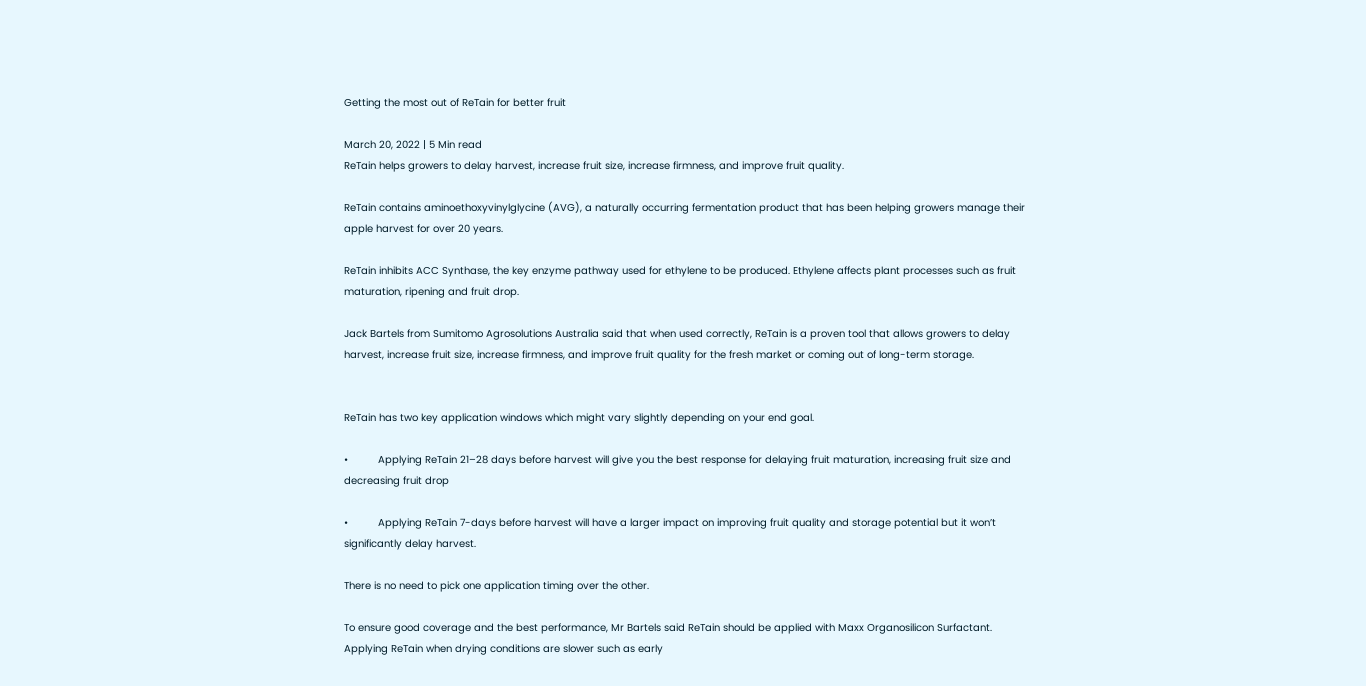Getting the most out of ReTain for better fruit

March 20, 2022 | 5 Min read
ReTain helps growers to delay harvest, increase fruit size, increase firmness, and improve fruit quality.

ReTain contains aminoethoxyvinylglycine (AVG), a naturally occurring fermentation product that has been helping growers manage their apple harvest for over 20 years.

ReTain inhibits ACC Synthase, the key enzyme pathway used for ethylene to be produced. Ethylene affects plant processes such as fruit maturation, ripening and fruit drop.

Jack Bartels from Sumitomo Agrosolutions Australia said that when used correctly, ReTain is a proven tool that allows growers to delay harvest, increase fruit size, increase firmness, and improve fruit quality for the fresh market or coming out of long-term storage.


ReTain has two key application windows which might vary slightly depending on your end goal.

•          Applying ReTain 21–28 days before harvest will give you the best response for delaying fruit maturation, increasing fruit size and decreasing fruit drop

•          Applying ReTain 7-days before harvest will have a larger impact on improving fruit quality and storage potential but it won’t significantly delay harvest.

There is no need to pick one application timing over the other.

To ensure good coverage and the best performance, Mr Bartels said ReTain should be applied with Maxx Organosilicon Surfactant. Applying ReTain when drying conditions are slower such as early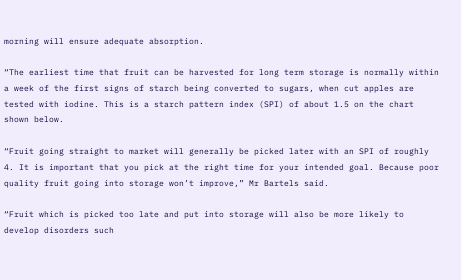morning will ensure adequate absorption.

“The earliest time that fruit can be harvested for long term storage is normally within a week of the first signs of starch being converted to sugars, when cut apples are tested with iodine. This is a starch pattern index (SPI) of about 1.5 on the chart shown below.

“Fruit going straight to market will generally be picked later with an SPI of roughly 4. It is important that you pick at the right time for your intended goal. Because poor quality fruit going into storage won’t improve,” Mr Bartels said.

“Fruit which is picked too late and put into storage will also be more likely to develop disorders such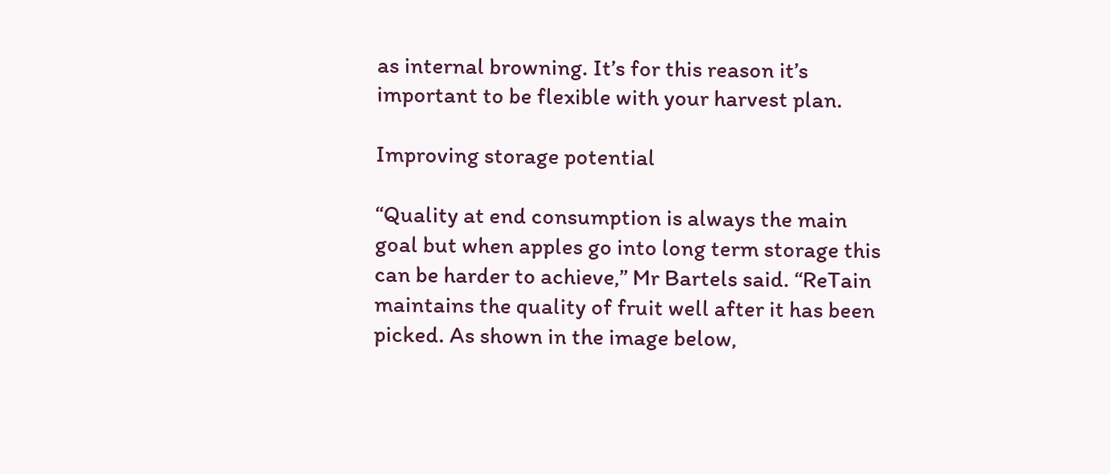as internal browning. It’s for this reason it’s important to be flexible with your harvest plan.

Improving storage potential

“Quality at end consumption is always the main goal but when apples go into long term storage this can be harder to achieve,” Mr Bartels said. “ReTain maintains the quality of fruit well after it has been picked. As shown in the image below,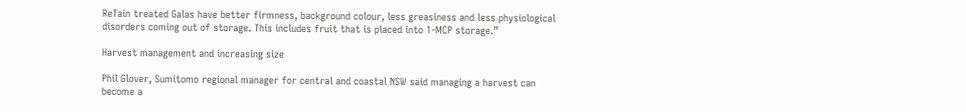ReTain treated Galas have better firmness, background colour, less greasiness and less physiological disorders coming out of storage. This includes fruit that is placed into 1-MCP storage.”

Harvest management and increasing size

Phil Glover, Sumitomo regional manager for central and coastal NSW said managing a harvest can become a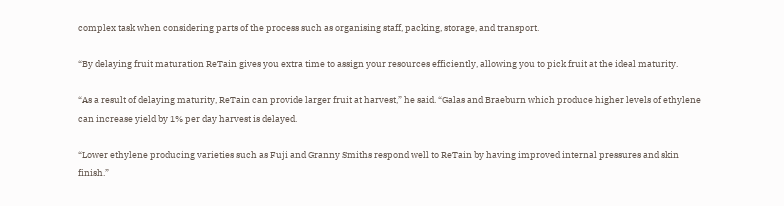complex task when considering parts of the process such as organising staff, packing, storage, and transport.

“By delaying fruit maturation ReTain gives you extra time to assign your resources efficiently, allowing you to pick fruit at the ideal maturity.

“As a result of delaying maturity, ReTain can provide larger fruit at harvest,” he said. “Galas and Braeburn which produce higher levels of ethylene can increase yield by 1% per day harvest is delayed.

“Lower ethylene producing varieties such as Fuji and Granny Smiths respond well to ReTain by having improved internal pressures and skin finish.”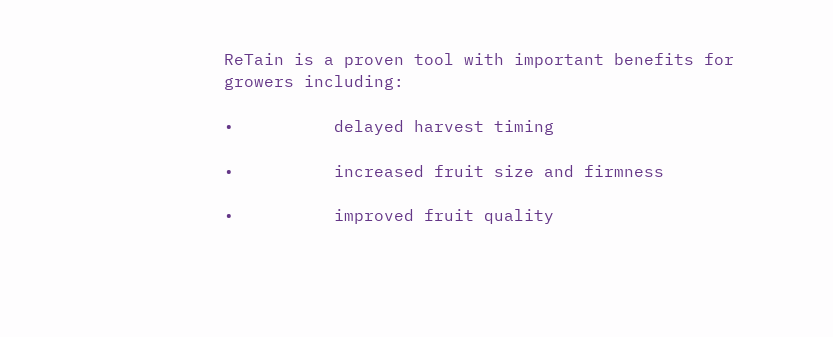ReTain is a proven tool with important benefits for growers including:

•          delayed harvest timing

•          increased fruit size and firmness

•          improved fruit quality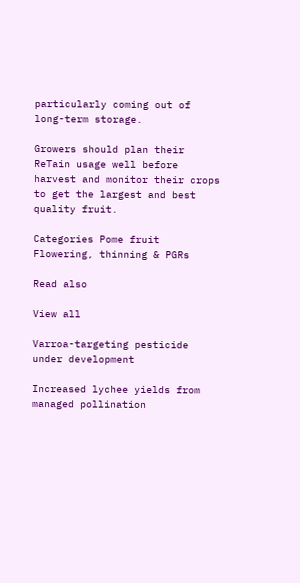particularly coming out of long-term storage.

Growers should plan their ReTain usage well before harvest and monitor their crops to get the largest and best quality fruit.

Categories Pome fruit Flowering, thinning & PGRs

Read also

View all

Varroa-targeting pesticide under development

Increased lychee yields from managed pollination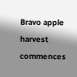Bravo apple harvest commences